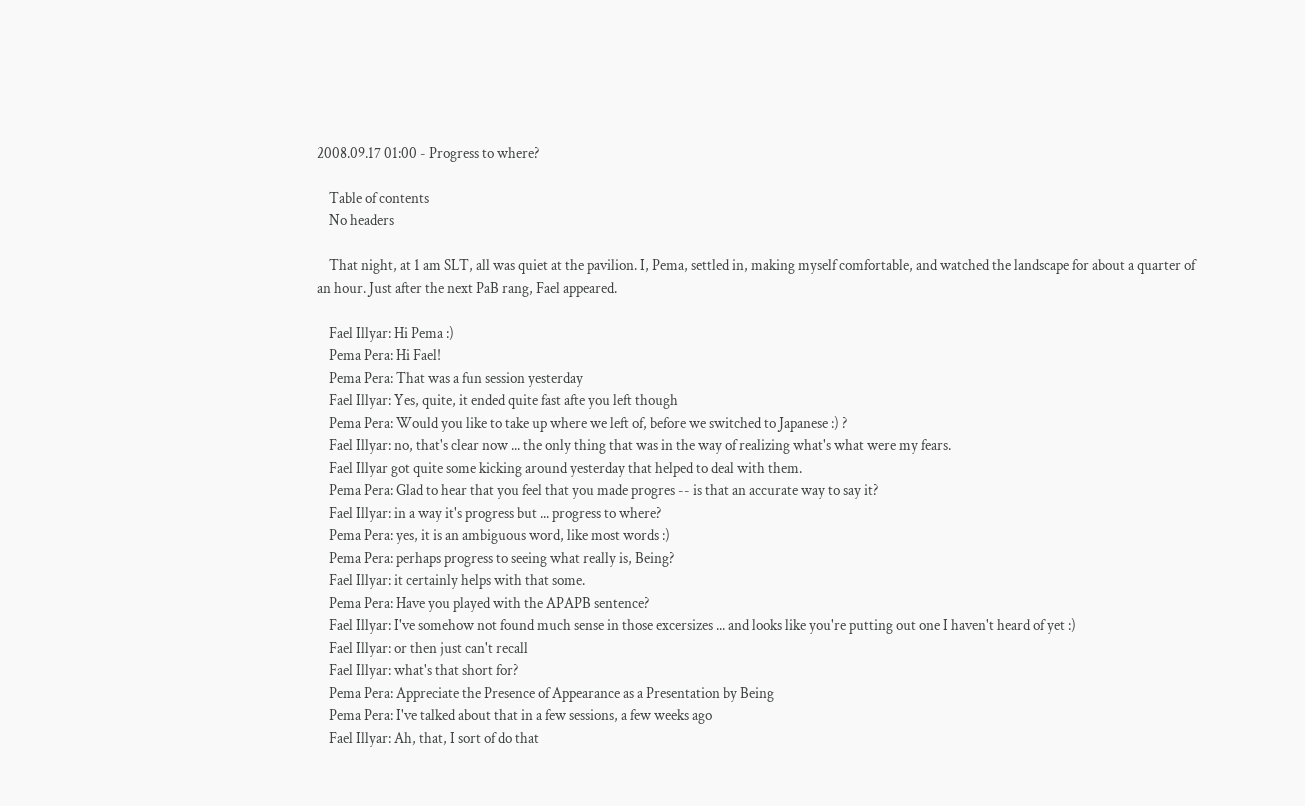2008.09.17 01:00 - Progress to where?

    Table of contents
    No headers

    That night, at 1 am SLT, all was quiet at the pavilion. I, Pema, settled in, making myself comfortable, and watched the landscape for about a quarter of an hour. Just after the next PaB rang, Fael appeared.

    Fael Illyar: Hi Pema :)
    Pema Pera: Hi Fael!
    Pema Pera: That was a fun session yesterday
    Fael Illyar: Yes, quite, it ended quite fast afte you left though
    Pema Pera: Would you like to take up where we left of, before we switched to Japanese :) ?
    Fael Illyar: no, that's clear now ... the only thing that was in the way of realizing what's what were my fears.
    Fael Illyar got quite some kicking around yesterday that helped to deal with them.
    Pema Pera: Glad to hear that you feel that you made progres -- is that an accurate way to say it?
    Fael Illyar: in a way it's progress but ... progress to where?
    Pema Pera: yes, it is an ambiguous word, like most words :)
    Pema Pera: perhaps progress to seeing what really is, Being?
    Fael Illyar: it certainly helps with that some.
    Pema Pera: Have you played with the APAPB sentence?
    Fael Illyar: I've somehow not found much sense in those excersizes ... and looks like you're putting out one I haven't heard of yet :)
    Fael Illyar: or then just can't recall
    Fael Illyar: what's that short for?
    Pema Pera: Appreciate the Presence of Appearance as a Presentation by Being
    Pema Pera: I've talked about that in a few sessions, a few weeks ago
    Fael Illyar: Ah, that, I sort of do that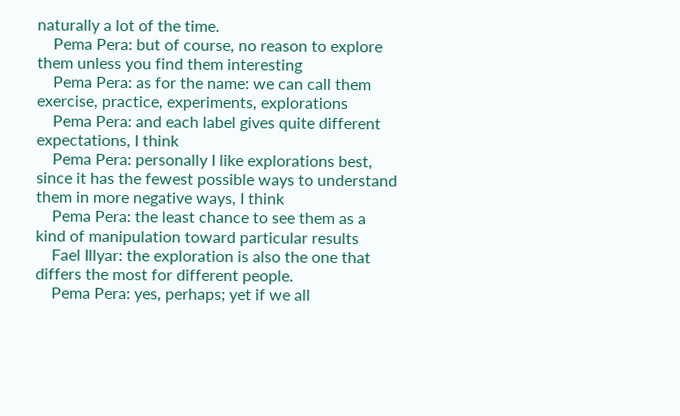naturally a lot of the time.
    Pema Pera: but of course, no reason to explore them unless you find them interesting
    Pema Pera: as for the name: we can call them exercise, practice, experiments, explorations
    Pema Pera: and each label gives quite different expectations, I think
    Pema Pera: personally I like explorations best, since it has the fewest possible ways to understand them in more negative ways, I think
    Pema Pera: the least chance to see them as a kind of manipulation toward particular results
    Fael Illyar: the exploration is also the one that differs the most for different people.
    Pema Pera: yes, perhaps; yet if we all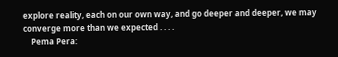explore reality, each on our own way, and go deeper and deeper, we may converge more than we expected . . . .
    Pema Pera: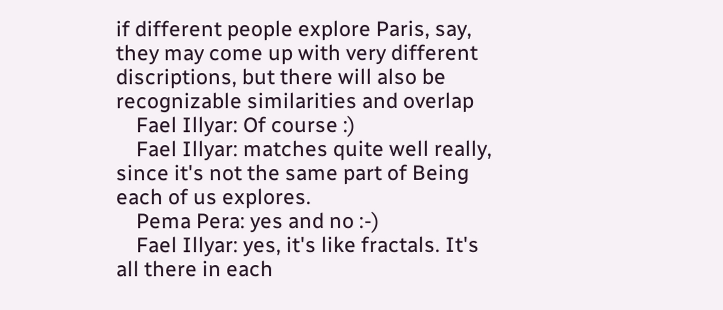if different people explore Paris, say, they may come up with very different discriptions, but there will also be recognizable similarities and overlap
    Fael Illyar: Of course :)
    Fael Illyar: matches quite well really, since it's not the same part of Being each of us explores.
    Pema Pera: yes and no :-)
    Fael Illyar: yes, it's like fractals. It's all there in each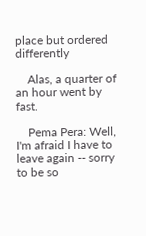place but ordered differently

    Alas, a quarter of an hour went by fast.

    Pema Pera: Well, I'm afraid I have to leave again -- sorry to be so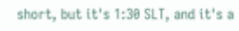short, but it's 1:30 SLT, and it's a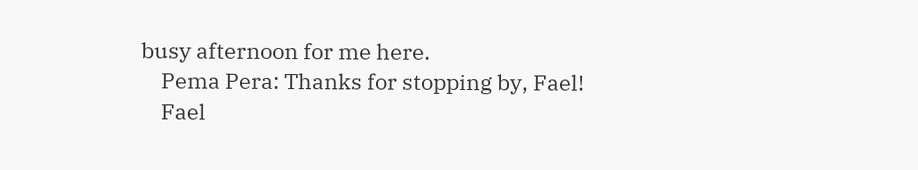busy afternoon for me here.
    Pema Pera: Thanks for stopping by, Fael!
    Fael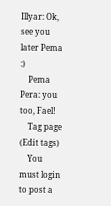Illyar: Ok, see you later Pema :)
    Pema Pera: you too, Fael!
    Tag page (Edit tags)
    You must login to post a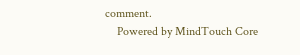comment.
    Powered by MindTouch Core